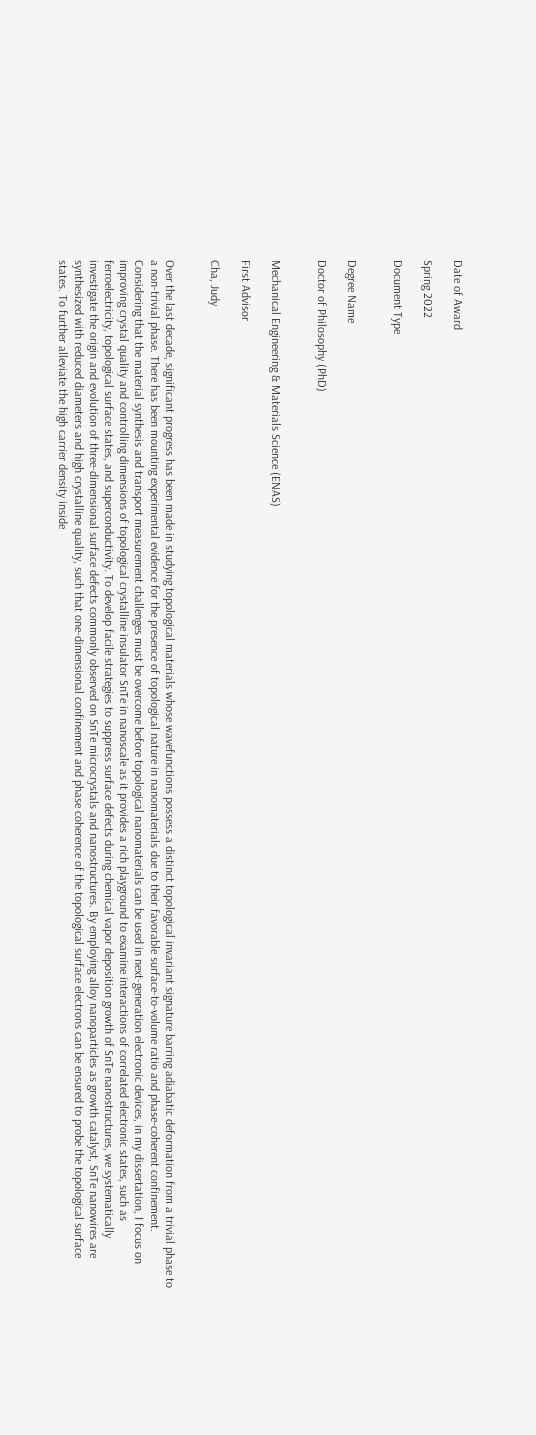Date of Award

Spring 2022

Document Type


Degree Name

Doctor of Philosophy (PhD)


Mechanical Engineering & Materials Science (ENAS)

First Advisor

Cha, Judy


Over the last decade, significant progress has been made in studying topological materials whose wavefunctions possess a distinct topological invariant signature barring adiabatic deformation from a trivial phase to a non-trivial phase. There has been mounting experimental evidence for the presence of topological nature in nanomaterials due to their favorable surface-to-volume ratio and phase-coherent confinement. Considering that the material synthesis and transport measurement challenges must be overcome before topological nanomaterials can be used in next-generation electronic devices, in my dissertation, I focus on improving crystal quality and controlling dimensions of topological crystalline insulator SnTe in nanoscale as it provides a rich playground to examine interactions of correlated electronic states, such as ferroelectricity, topological surface states, and superconductivity. To develop facile strategies to suppress surface defects during chemical vapor deposition growth of SnTe nanostructures, we systematically investigate the origin and evolution of three-dimensional surface defects commonly observed on SnTe microcrystals and nanostructures. By employing alloy nanoparticles as growth catalyst, SnTe nanowires are synthesized with reduced diameters and high crystalline quality, such that one-dimensional confinement and phase coherence of the topological surface electrons can be ensured to probe the topological surface states. To further alleviate the high carrier density inside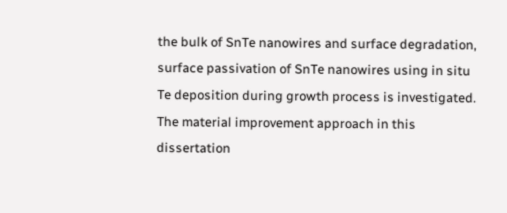the bulk of SnTe nanowires and surface degradation, surface passivation of SnTe nanowires using in situ Te deposition during growth process is investigated. The material improvement approach in this dissertation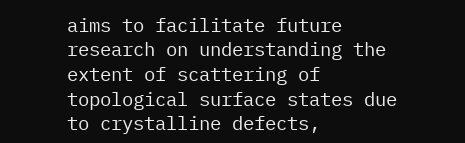aims to facilitate future research on understanding the extent of scattering of topological surface states due to crystalline defects,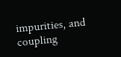impurities, and coupling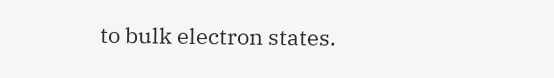to bulk electron states.